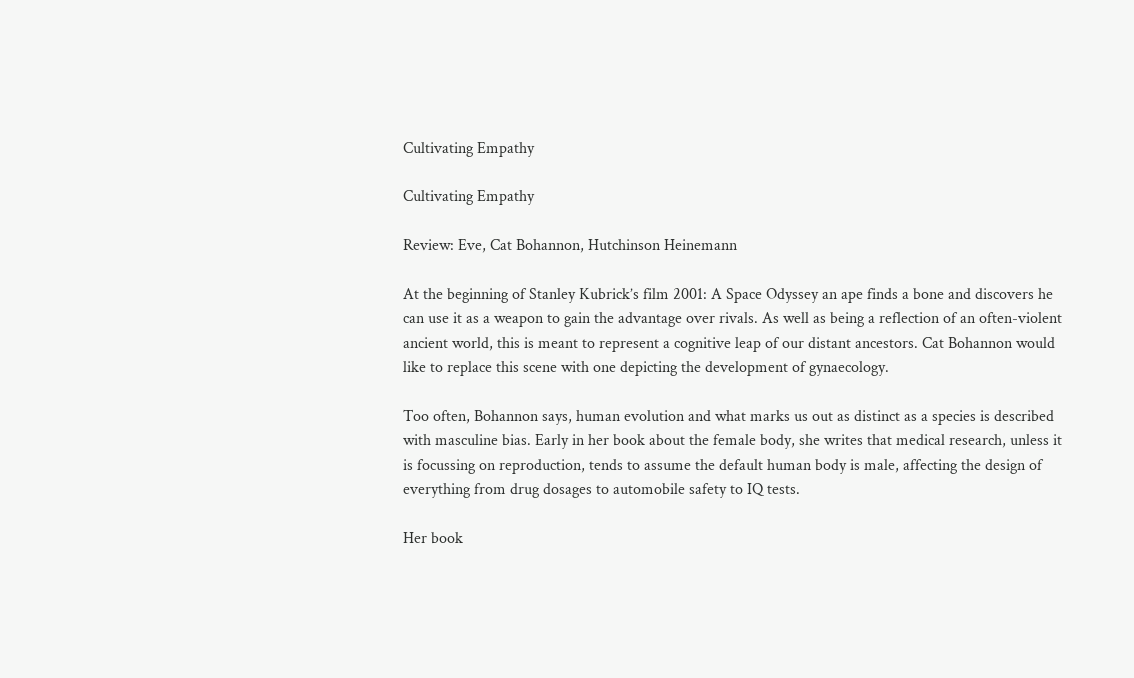Cultivating Empathy

Cultivating Empathy

Review: Eve, Cat Bohannon, Hutchinson Heinemann

At the beginning of Stanley Kubrick’s film 2001: A Space Odyssey an ape finds a bone and discovers he can use it as a weapon to gain the advantage over rivals. As well as being a reflection of an often-violent ancient world, this is meant to represent a cognitive leap of our distant ancestors. Cat Bohannon would like to replace this scene with one depicting the development of gynaecology.

Too often, Bohannon says, human evolution and what marks us out as distinct as a species is described with masculine bias. Early in her book about the female body, she writes that medical research, unless it is focussing on reproduction, tends to assume the default human body is male, affecting the design of everything from drug dosages to automobile safety to IQ tests.

Her book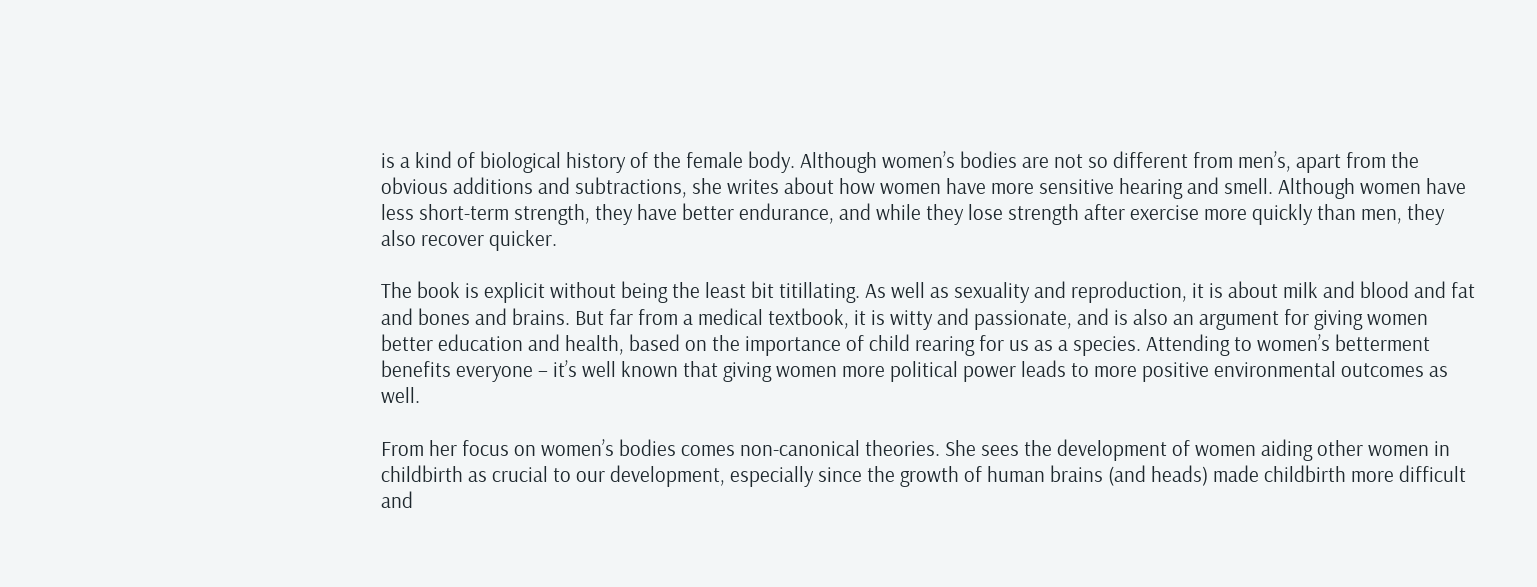is a kind of biological history of the female body. Although women’s bodies are not so different from men’s, apart from the obvious additions and subtractions, she writes about how women have more sensitive hearing and smell. Although women have less short-term strength, they have better endurance, and while they lose strength after exercise more quickly than men, they also recover quicker.

The book is explicit without being the least bit titillating. As well as sexuality and reproduction, it is about milk and blood and fat and bones and brains. But far from a medical textbook, it is witty and passionate, and is also an argument for giving women better education and health, based on the importance of child rearing for us as a species. Attending to women’s betterment benefits everyone – it’s well known that giving women more political power leads to more positive environmental outcomes as well.

From her focus on women’s bodies comes non-canonical theories. She sees the development of women aiding other women in childbirth as crucial to our development, especially since the growth of human brains (and heads) made childbirth more difficult and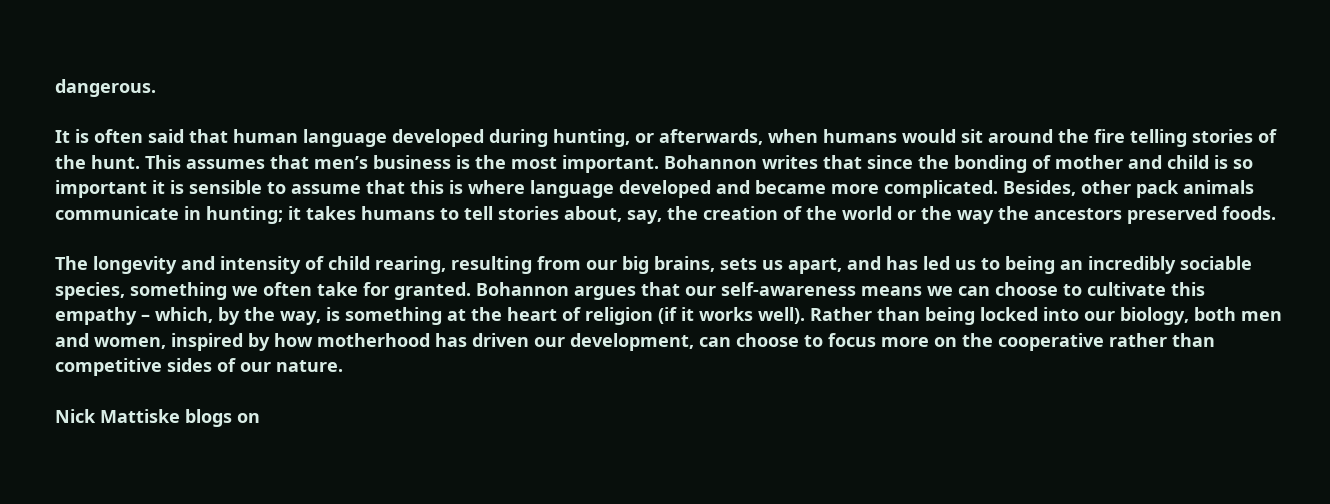dangerous.

It is often said that human language developed during hunting, or afterwards, when humans would sit around the fire telling stories of the hunt. This assumes that men’s business is the most important. Bohannon writes that since the bonding of mother and child is so important it is sensible to assume that this is where language developed and became more complicated. Besides, other pack animals communicate in hunting; it takes humans to tell stories about, say, the creation of the world or the way the ancestors preserved foods.

The longevity and intensity of child rearing, resulting from our big brains, sets us apart, and has led us to being an incredibly sociable species, something we often take for granted. Bohannon argues that our self-awareness means we can choose to cultivate this empathy – which, by the way, is something at the heart of religion (if it works well). Rather than being locked into our biology, both men and women, inspired by how motherhood has driven our development, can choose to focus more on the cooperative rather than competitive sides of our nature.

Nick Mattiske blogs on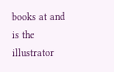books at and is the illustrator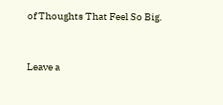of Thoughts That Feel So Big.


Leave a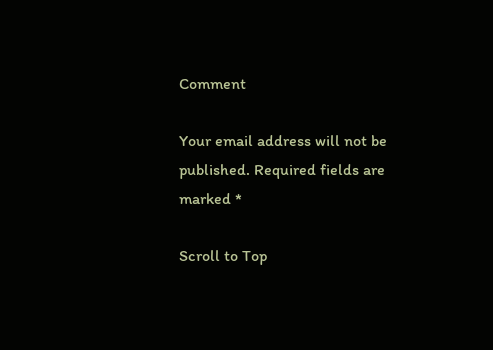Comment

Your email address will not be published. Required fields are marked *

Scroll to Top